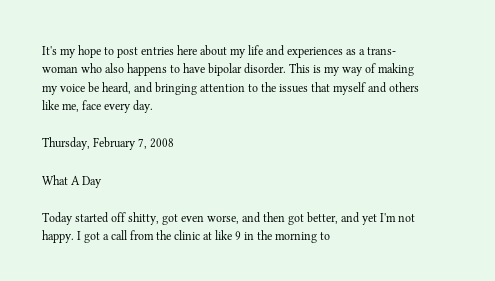It's my hope to post entries here about my life and experiences as a trans-woman who also happens to have bipolar disorder. This is my way of making my voice be heard, and bringing attention to the issues that myself and others like me, face every day.

Thursday, February 7, 2008

What A Day

Today started off shitty, got even worse, and then got better, and yet I'm not happy. I got a call from the clinic at like 9 in the morning to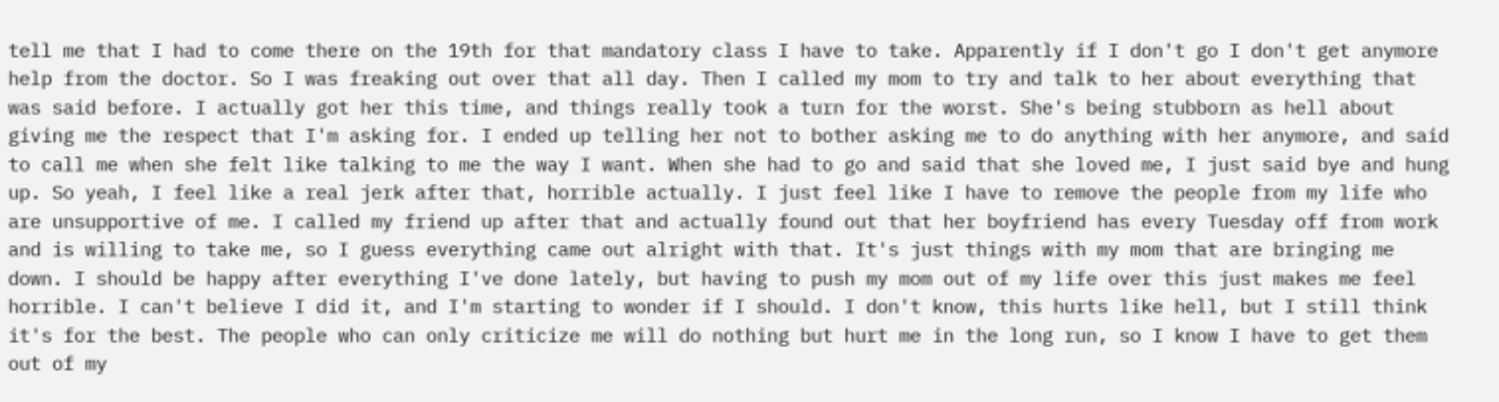tell me that I had to come there on the 19th for that mandatory class I have to take. Apparently if I don't go I don't get anymore help from the doctor. So I was freaking out over that all day. Then I called my mom to try and talk to her about everything that was said before. I actually got her this time, and things really took a turn for the worst. She's being stubborn as hell about giving me the respect that I'm asking for. I ended up telling her not to bother asking me to do anything with her anymore, and said to call me when she felt like talking to me the way I want. When she had to go and said that she loved me, I just said bye and hung up. So yeah, I feel like a real jerk after that, horrible actually. I just feel like I have to remove the people from my life who are unsupportive of me. I called my friend up after that and actually found out that her boyfriend has every Tuesday off from work and is willing to take me, so I guess everything came out alright with that. It's just things with my mom that are bringing me down. I should be happy after everything I've done lately, but having to push my mom out of my life over this just makes me feel horrible. I can't believe I did it, and I'm starting to wonder if I should. I don't know, this hurts like hell, but I still think it's for the best. The people who can only criticize me will do nothing but hurt me in the long run, so I know I have to get them out of my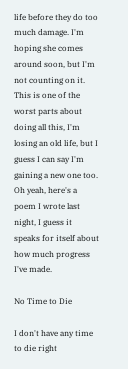life before they do too much damage. I'm hoping she comes around soon, but I'm not counting on it. This is one of the worst parts about doing all this, I'm losing an old life, but I guess I can say I'm gaining a new one too. Oh yeah, here's a poem I wrote last night, I guess it speaks for itself about how much progress I've made.

No Time to Die

I don't have any time to die right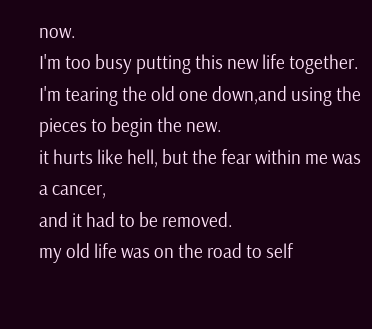now.
I'm too busy putting this new life together.
I'm tearing the old one down,and using the pieces to begin the new.
it hurts like hell, but the fear within me was a cancer,
and it had to be removed.
my old life was on the road to self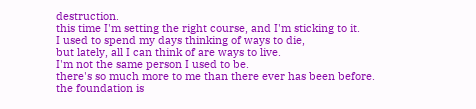destruction.
this time I'm setting the right course, and I'm sticking to it.
I used to spend my days thinking of ways to die,
but lately, all I can think of are ways to live.
I'm not the same person I used to be.
there's so much more to me than there ever has been before.
the foundation is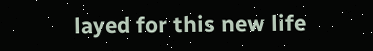layed for this new life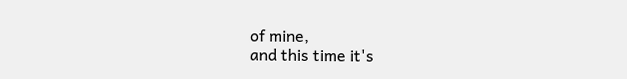of mine,
and this time it's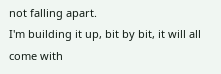not falling apart.
I'm building it up, bit by bit, it will all come with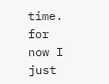time.
for now I just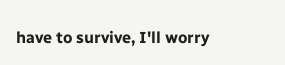have to survive, I'll worry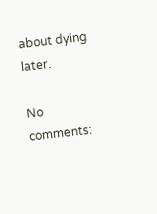about dying later.

No comments: